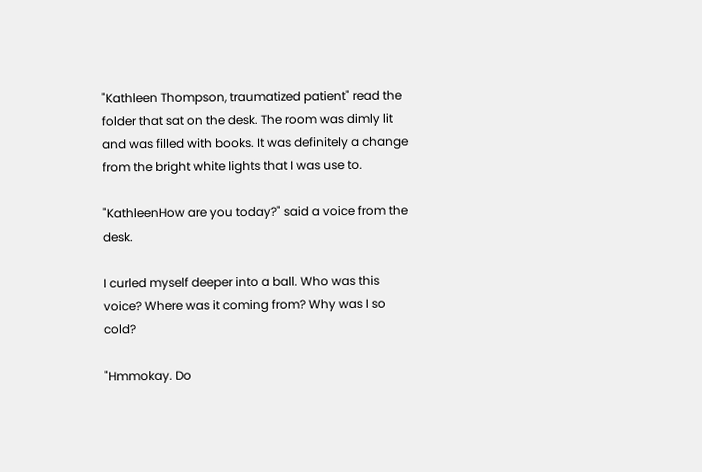"Kathleen Thompson, traumatized patient" read the folder that sat on the desk. The room was dimly lit and was filled with books. It was definitely a change from the bright white lights that I was use to.

"KathleenHow are you today?" said a voice from the desk.

I curled myself deeper into a ball. Who was this voice? Where was it coming from? Why was I so cold?

"Hmmokay. Do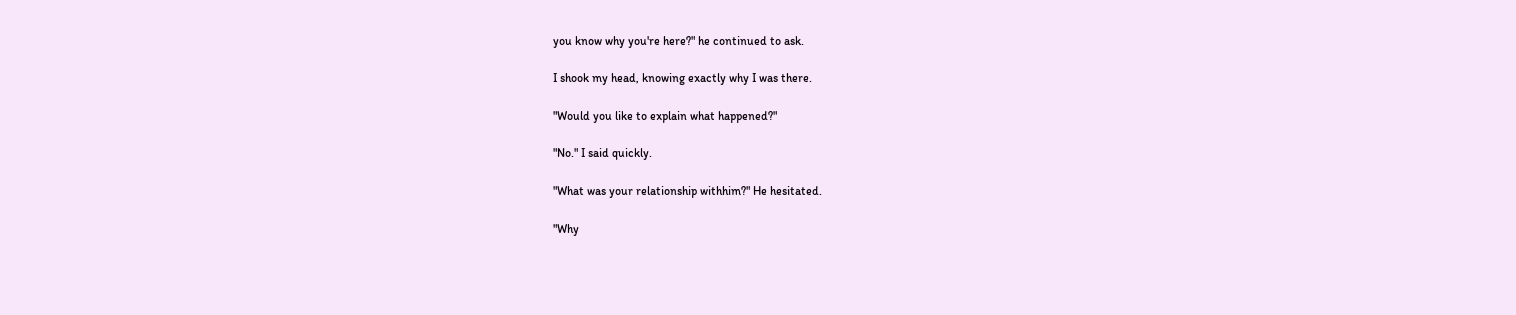you know why you're here?" he continued to ask.

I shook my head, knowing exactly why I was there.

"Would you like to explain what happened?"

"No." I said quickly.

"What was your relationship withhim?" He hesitated.

"Why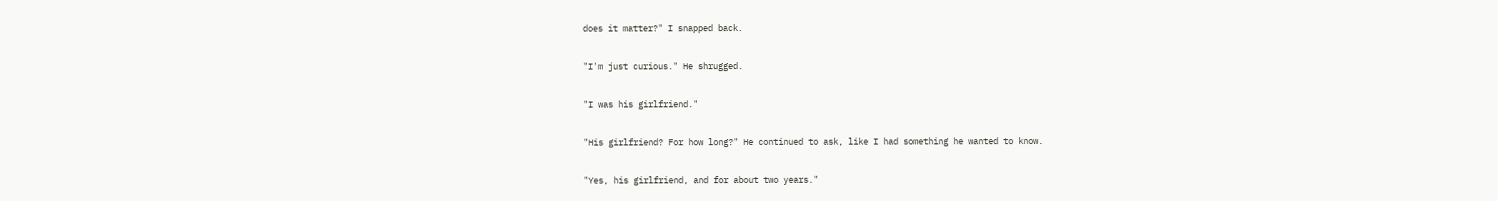does it matter?" I snapped back.

"I'm just curious." He shrugged.

"I was his girlfriend."

"His girlfriend? For how long?" He continued to ask, like I had something he wanted to know.

"Yes, his girlfriend, and for about two years."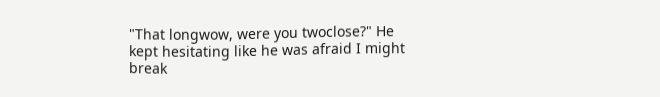"That longwow, were you twoclose?" He kept hesitating like he was afraid I might break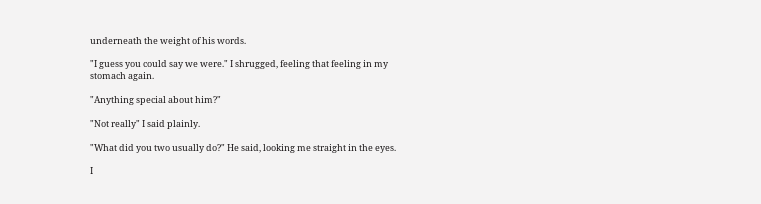underneath the weight of his words.

"I guess you could say we were." I shrugged, feeling that feeling in my stomach again.

"Anything special about him?"

"Not really" I said plainly.

"What did you two usually do?" He said, looking me straight in the eyes.

I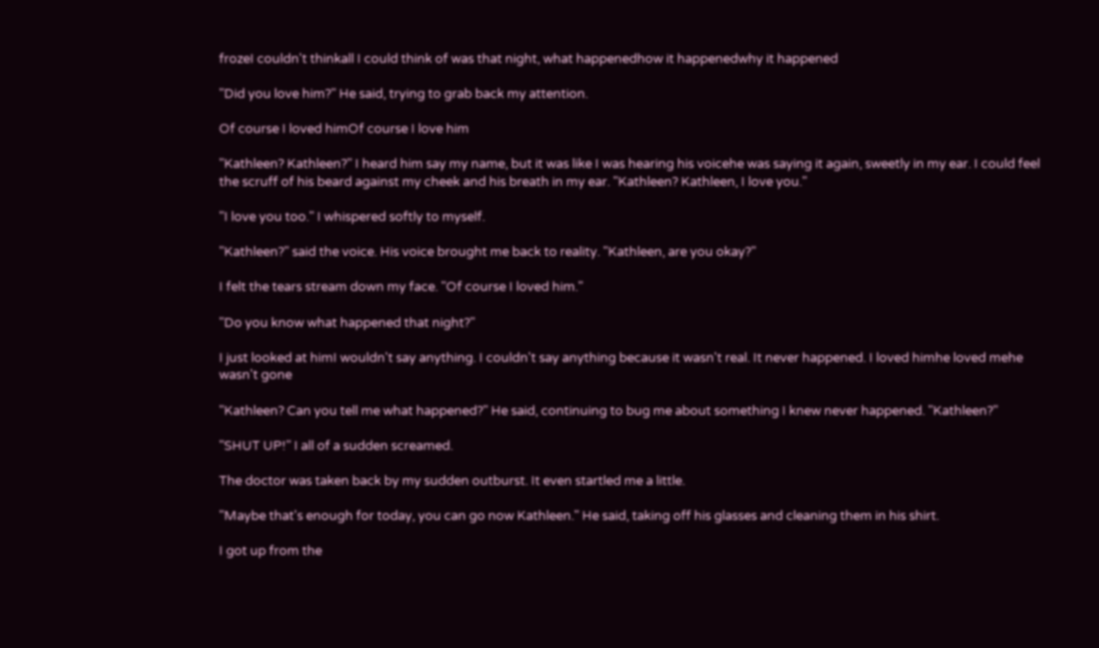frozeI couldn't thinkall I could think of was that night, what happenedhow it happenedwhy it happened

"Did you love him?" He said, trying to grab back my attention.

Of course I loved himOf course I love him

"Kathleen? Kathleen?" I heard him say my name, but it was like I was hearing his voicehe was saying it again, sweetly in my ear. I could feel the scruff of his beard against my cheek and his breath in my ear. "Kathleen? Kathleen, I love you."

"I love you too." I whispered softly to myself.

"Kathleen?" said the voice. His voice brought me back to reality. "Kathleen, are you okay?"

I felt the tears stream down my face. "Of course I loved him."

"Do you know what happened that night?"

I just looked at himI wouldn't say anything. I couldn't say anything because it wasn't real. It never happened. I loved himhe loved mehe wasn't gone

"Kathleen? Can you tell me what happened?" He said, continuing to bug me about something I knew never happened. "Kathleen?"

"SHUT UP!" I all of a sudden screamed.

The doctor was taken back by my sudden outburst. It even startled me a little.

"Maybe that's enough for today, you can go now Kathleen." He said, taking off his glasses and cleaning them in his shirt.

I got up from the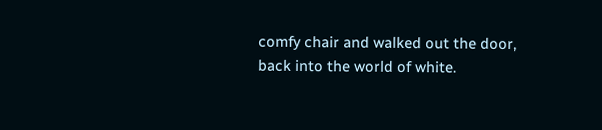comfy chair and walked out the door, back into the world of white.